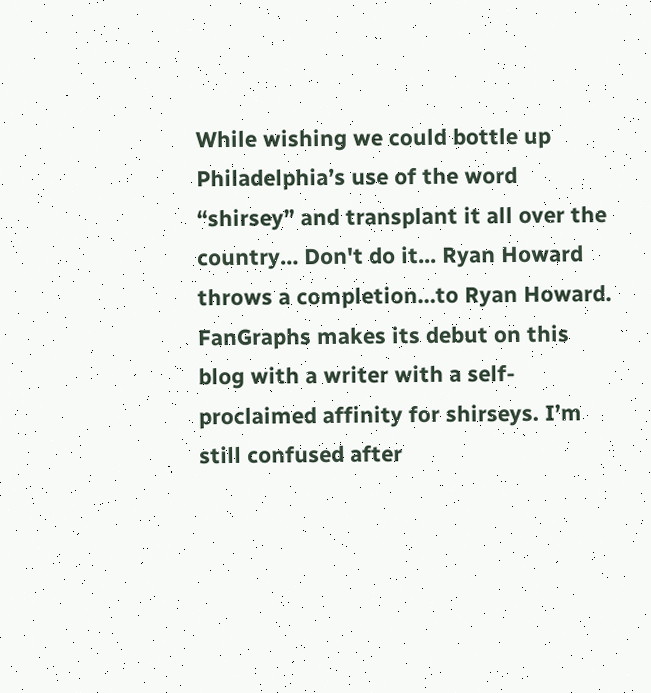While wishing we could bottle up Philadelphia’s use of the word “shirsey” and transplant it all over the country… Don't do it... Ryan Howard throws a completion…to Ryan Howard. FanGraphs makes its debut on this blog with a writer with a self-proclaimed affinity for shirseys. I’m still confused after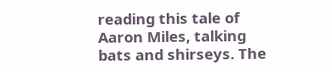reading this tale of Aaron Miles, talking bats and shirseys. The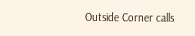Outside Corner calls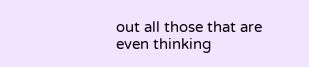out all those that are even thinking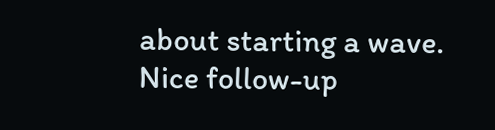about starting a wave. Nice follow-up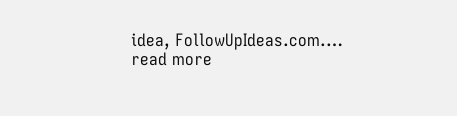idea, FollowUpIdeas.com.… read more